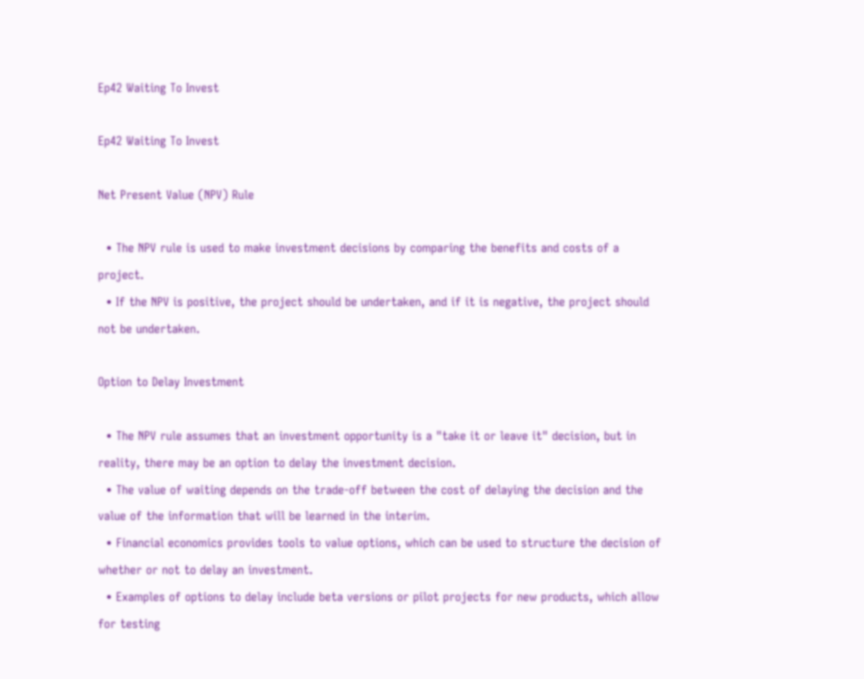Ep42 Waiting To Invest

Ep42 Waiting To Invest

Net Present Value (NPV) Rule

  • The NPV rule is used to make investment decisions by comparing the benefits and costs of a project.
  • If the NPV is positive, the project should be undertaken, and if it is negative, the project should not be undertaken.

Option to Delay Investment

  • The NPV rule assumes that an investment opportunity is a "take it or leave it" decision, but in reality, there may be an option to delay the investment decision.
  • The value of waiting depends on the trade-off between the cost of delaying the decision and the value of the information that will be learned in the interim.
  • Financial economics provides tools to value options, which can be used to structure the decision of whether or not to delay an investment.
  • Examples of options to delay include beta versions or pilot projects for new products, which allow for testing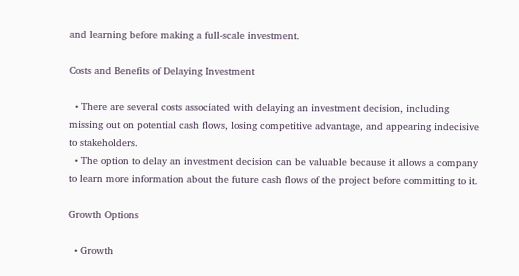and learning before making a full-scale investment.

Costs and Benefits of Delaying Investment

  • There are several costs associated with delaying an investment decision, including missing out on potential cash flows, losing competitive advantage, and appearing indecisive to stakeholders.
  • The option to delay an investment decision can be valuable because it allows a company to learn more information about the future cash flows of the project before committing to it.

Growth Options

  • Growth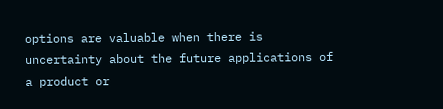options are valuable when there is uncertainty about the future applications of a product or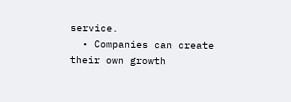service.
  • Companies can create their own growth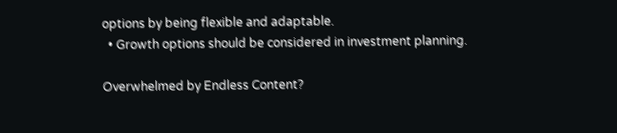options by being flexible and adaptable.
  • Growth options should be considered in investment planning.

Overwhelmed by Endless Content?